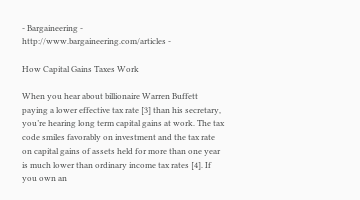- Bargaineering - http://www.bargaineering.com/articles -

How Capital Gains Taxes Work

When you hear about billionaire Warren Buffett paying a lower effective tax rate [3] than his secretary, you’re hearing long term capital gains at work. The tax code smiles favorably on investment and the tax rate on capital gains of assets held for more than one year is much lower than ordinary income tax rates [4]. If you own an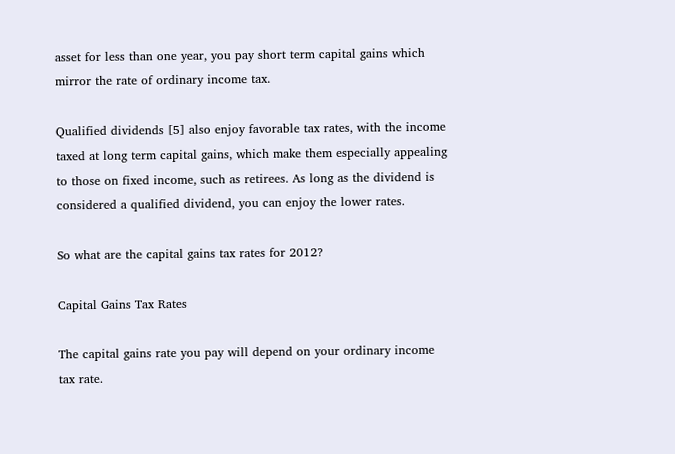asset for less than one year, you pay short term capital gains which mirror the rate of ordinary income tax.

Qualified dividends [5] also enjoy favorable tax rates, with the income taxed at long term capital gains, which make them especially appealing to those on fixed income, such as retirees. As long as the dividend is considered a qualified dividend, you can enjoy the lower rates.

So what are the capital gains tax rates for 2012?

Capital Gains Tax Rates

The capital gains rate you pay will depend on your ordinary income tax rate.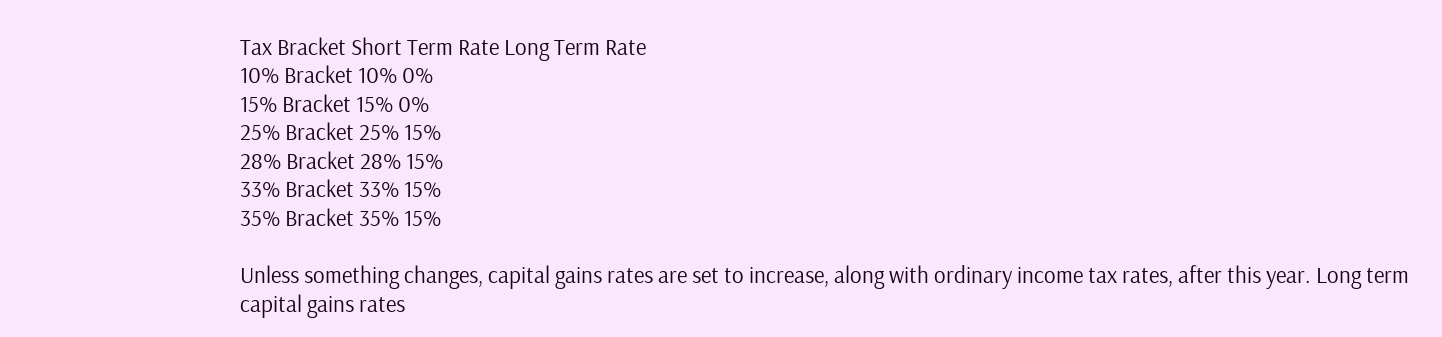Tax Bracket Short Term Rate Long Term Rate
10% Bracket 10% 0%
15% Bracket 15% 0%
25% Bracket 25% 15%
28% Bracket 28% 15%
33% Bracket 33% 15%
35% Bracket 35% 15%

Unless something changes, capital gains rates are set to increase, along with ordinary income tax rates, after this year. Long term capital gains rates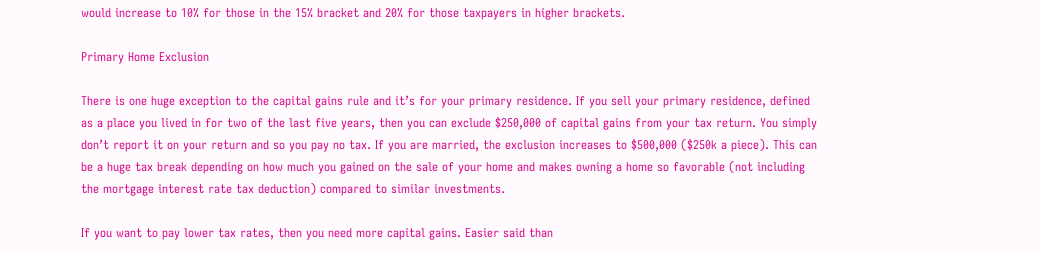would increase to 10% for those in the 15% bracket and 20% for those taxpayers in higher brackets.

Primary Home Exclusion

There is one huge exception to the capital gains rule and it’s for your primary residence. If you sell your primary residence, defined as a place you lived in for two of the last five years, then you can exclude $250,000 of capital gains from your tax return. You simply don’t report it on your return and so you pay no tax. If you are married, the exclusion increases to $500,000 ($250k a piece). This can be a huge tax break depending on how much you gained on the sale of your home and makes owning a home so favorable (not including the mortgage interest rate tax deduction) compared to similar investments.

If you want to pay lower tax rates, then you need more capital gains. Easier said than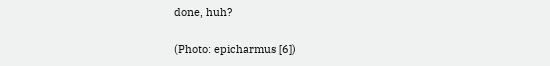done, huh?

(Photo: epicharmus [6])